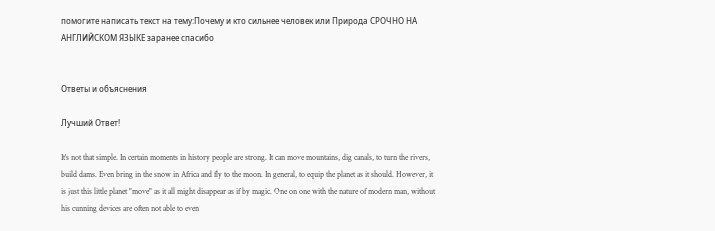помогите написать текст на тему:Почему и кто сильнее человек или Природа СРОЧНО НА АНГЛИЙСКОМ ЯЗЫКЕ заранее спасибо


Ответы и объяснения

Лучший Ответ!

It's not that simple. In certain moments in history people are strong. It can move mountains, dig canals, to turn the rivers, build dams. Even bring in the snow in Africa and fly to the moon. In general, to equip the planet as it should. However, it is just this little planet "move" as it all might disappear as if by magic. One on one with the nature of modern man, without his cunning devices are often not able to even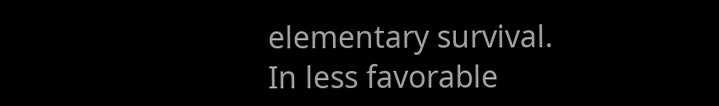elementary survival. In less favorable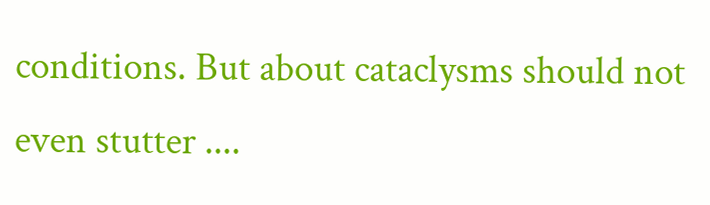conditions. But about cataclysms should not even stutter ....